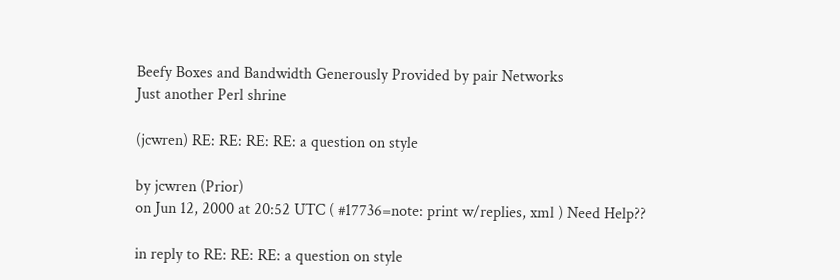Beefy Boxes and Bandwidth Generously Provided by pair Networks
Just another Perl shrine

(jcwren) RE: RE: RE: RE: a question on style

by jcwren (Prior)
on Jun 12, 2000 at 20:52 UTC ( #17736=note: print w/replies, xml ) Need Help??

in reply to RE: RE: RE: a question on style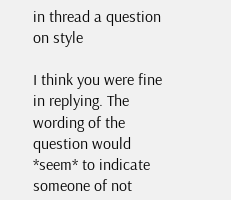in thread a question on style

I think you were fine in replying. The wording of the question would *seem* to indicate someone of not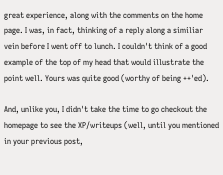great experience, along with the comments on the home page. I was, in fact, thinking of a reply along a similiar vein before I went off to lunch. I couldn't think of a good example of the top of my head that would illustrate the point well. Yours was quite good (worthy of being ++'ed).

And, unlike you, I didn't take the time to go checkout the homepage to see the XP/writeups (well, until you mentioned in your previous post,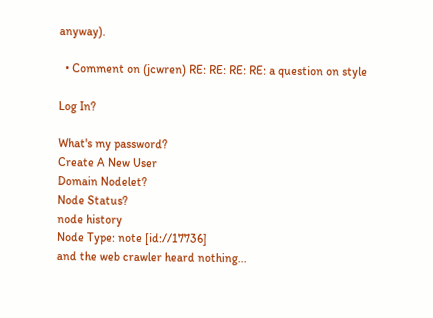anyway).

  • Comment on (jcwren) RE: RE: RE: RE: a question on style

Log In?

What's my password?
Create A New User
Domain Nodelet?
Node Status?
node history
Node Type: note [id://17736]
and the web crawler heard nothing...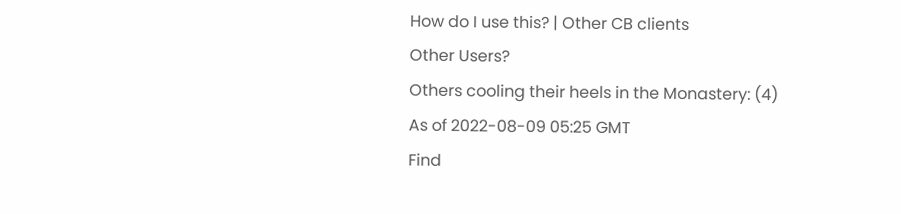How do I use this? | Other CB clients
Other Users?
Others cooling their heels in the Monastery: (4)
As of 2022-08-09 05:25 GMT
Find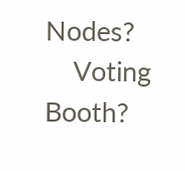Nodes?
    Voting Booth?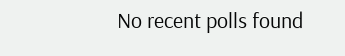No recent polls found